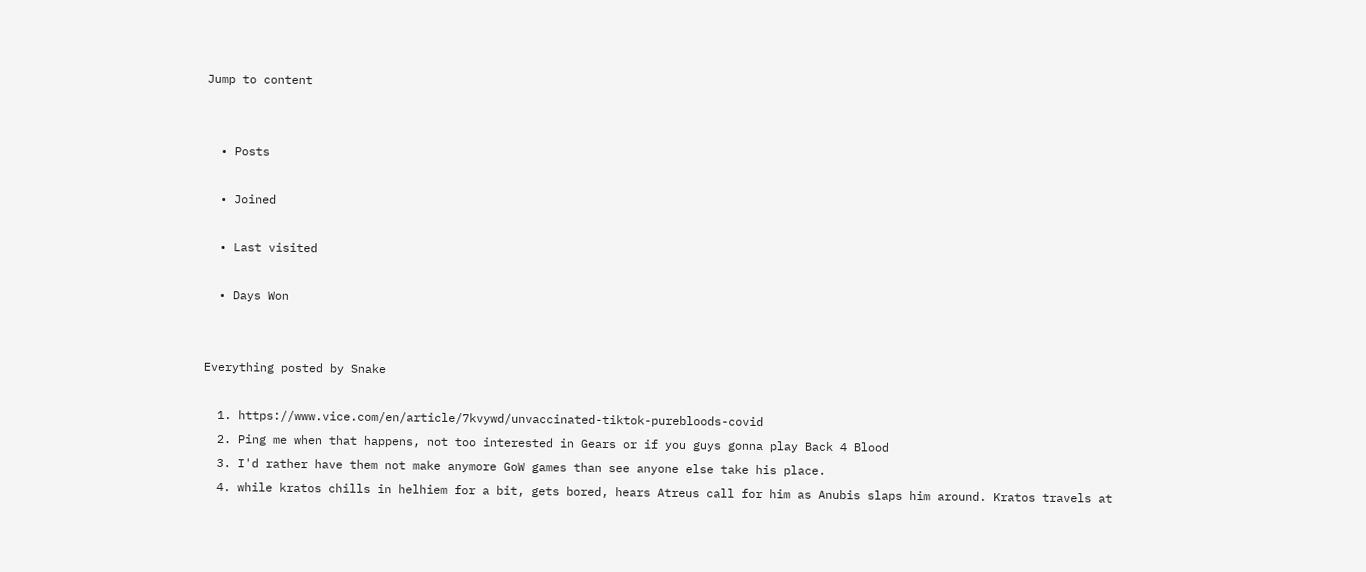Jump to content


  • Posts

  • Joined

  • Last visited

  • Days Won


Everything posted by Snake

  1. https://www.vice.com/en/article/7kvywd/unvaccinated-tiktok-purebloods-covid
  2. Ping me when that happens, not too interested in Gears or if you guys gonna play Back 4 Blood
  3. I'd rather have them not make anymore GoW games than see anyone else take his place.
  4. while kratos chills in helhiem for a bit, gets bored, hears Atreus call for him as Anubis slaps him around. Kratos travels at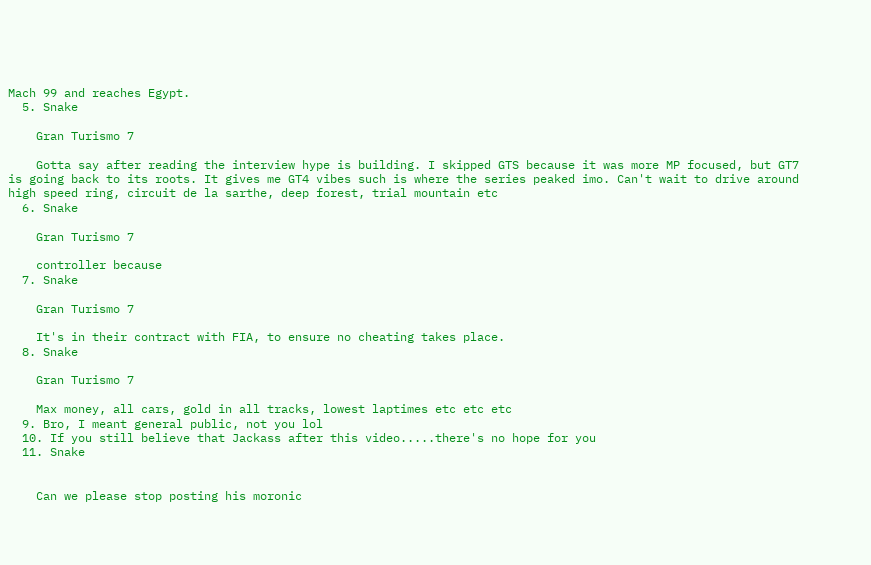Mach 99 and reaches Egypt.
  5. Snake

    Gran Turismo 7

    Gotta say after reading the interview hype is building. I skipped GTS because it was more MP focused, but GT7 is going back to its roots. It gives me GT4 vibes such is where the series peaked imo. Can't wait to drive around high speed ring, circuit de la sarthe, deep forest, trial mountain etc
  6. Snake

    Gran Turismo 7

    controller because
  7. Snake

    Gran Turismo 7

    It's in their contract with FIA, to ensure no cheating takes place.
  8. Snake

    Gran Turismo 7

    Max money, all cars, gold in all tracks, lowest laptimes etc etc etc
  9. Bro, I meant general public, not you lol
  10. If you still believe that Jackass after this video.....there's no hope for you
  11. Snake


    Can we please stop posting his moronic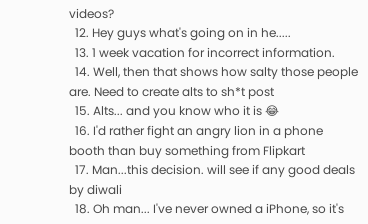videos?
  12. Hey guys what's going on in he.....
  13. 1 week vacation for incorrect information.
  14. Well, then that shows how salty those people are. Need to create alts to sh*t post
  15. Alts... and you know who it is 😂
  16. I'd rather fight an angry lion in a phone booth than buy something from Flipkart
  17. Man...this decision. will see if any good deals by diwali
  18. Oh man... I've never owned a iPhone, so it's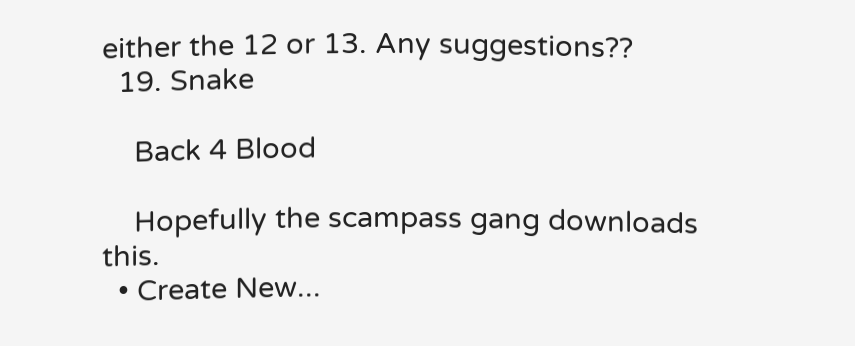either the 12 or 13. Any suggestions??
  19. Snake

    Back 4 Blood

    Hopefully the scampass gang downloads this.
  • Create New...